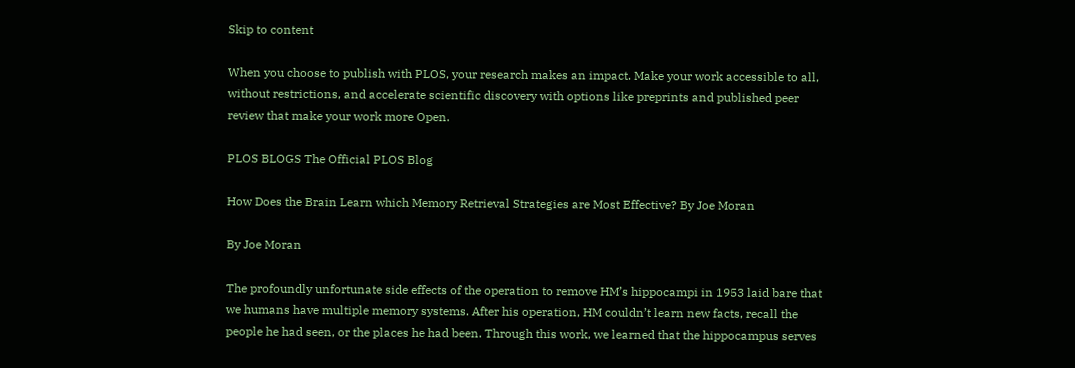Skip to content

When you choose to publish with PLOS, your research makes an impact. Make your work accessible to all, without restrictions, and accelerate scientific discovery with options like preprints and published peer review that make your work more Open.

PLOS BLOGS The Official PLOS Blog

How Does the Brain Learn which Memory Retrieval Strategies are Most Effective? By Joe Moran

By Joe Moran

The profoundly unfortunate side effects of the operation to remove HM’s hippocampi in 1953 laid bare that we humans have multiple memory systems. After his operation, HM couldn’t learn new facts, recall the people he had seen, or the places he had been. Through this work, we learned that the hippocampus serves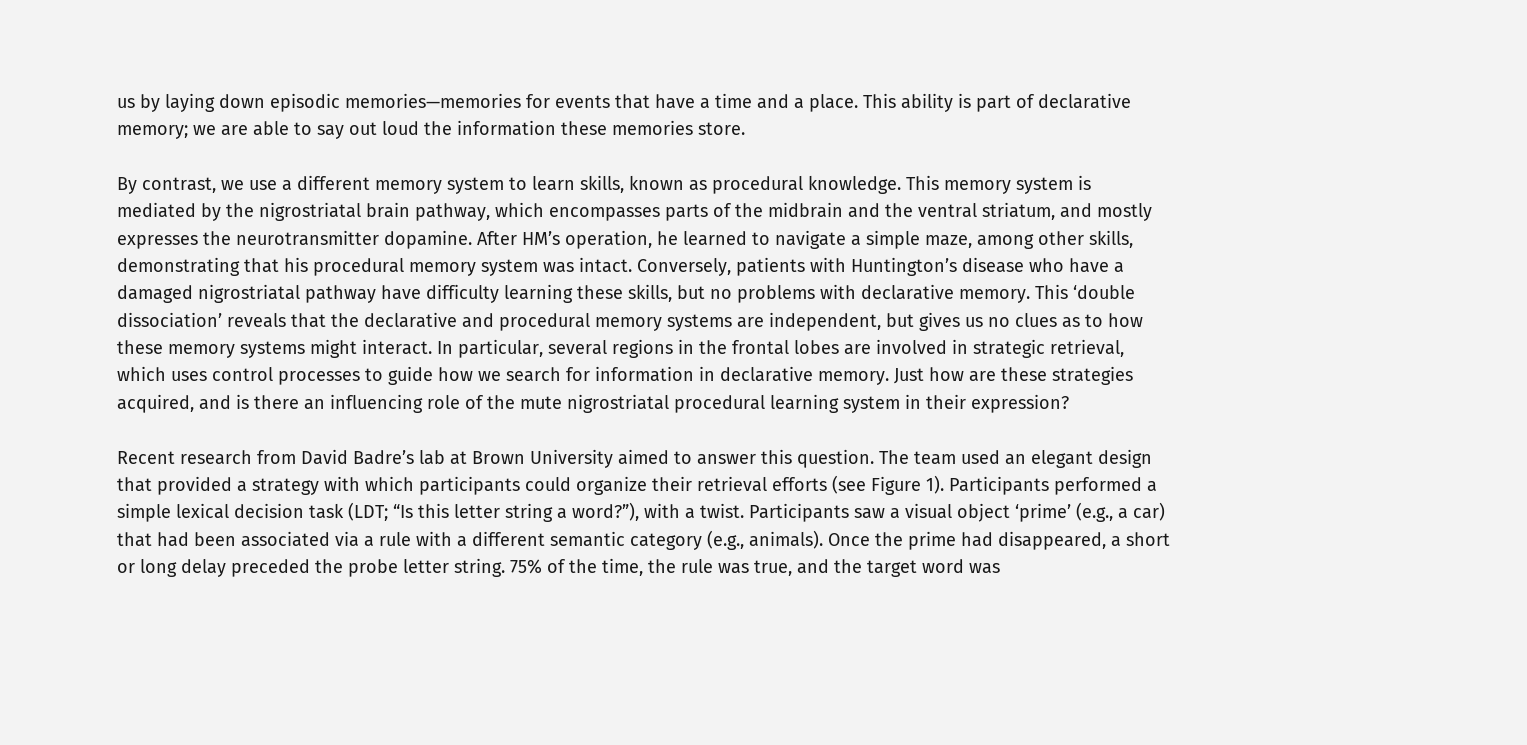us by laying down episodic memories—memories for events that have a time and a place. This ability is part of declarative memory; we are able to say out loud the information these memories store.

By contrast, we use a different memory system to learn skills, known as procedural knowledge. This memory system is mediated by the nigrostriatal brain pathway, which encompasses parts of the midbrain and the ventral striatum, and mostly expresses the neurotransmitter dopamine. After HM’s operation, he learned to navigate a simple maze, among other skills, demonstrating that his procedural memory system was intact. Conversely, patients with Huntington’s disease who have a damaged nigrostriatal pathway have difficulty learning these skills, but no problems with declarative memory. This ‘double dissociation’ reveals that the declarative and procedural memory systems are independent, but gives us no clues as to how these memory systems might interact. In particular, several regions in the frontal lobes are involved in strategic retrieval, which uses control processes to guide how we search for information in declarative memory. Just how are these strategies acquired, and is there an influencing role of the mute nigrostriatal procedural learning system in their expression?

Recent research from David Badre’s lab at Brown University aimed to answer this question. The team used an elegant design that provided a strategy with which participants could organize their retrieval efforts (see Figure 1). Participants performed a simple lexical decision task (LDT; “Is this letter string a word?”), with a twist. Participants saw a visual object ‘prime’ (e.g., a car) that had been associated via a rule with a different semantic category (e.g., animals). Once the prime had disappeared, a short or long delay preceded the probe letter string. 75% of the time, the rule was true, and the target word was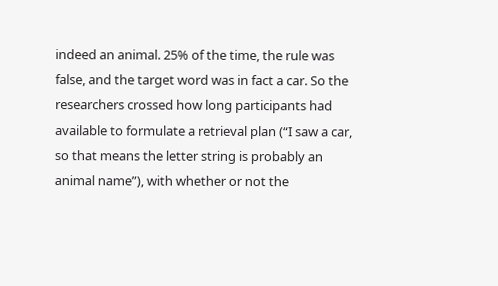indeed an animal. 25% of the time, the rule was false, and the target word was in fact a car. So the researchers crossed how long participants had available to formulate a retrieval plan (“I saw a car, so that means the letter string is probably an animal name”), with whether or not the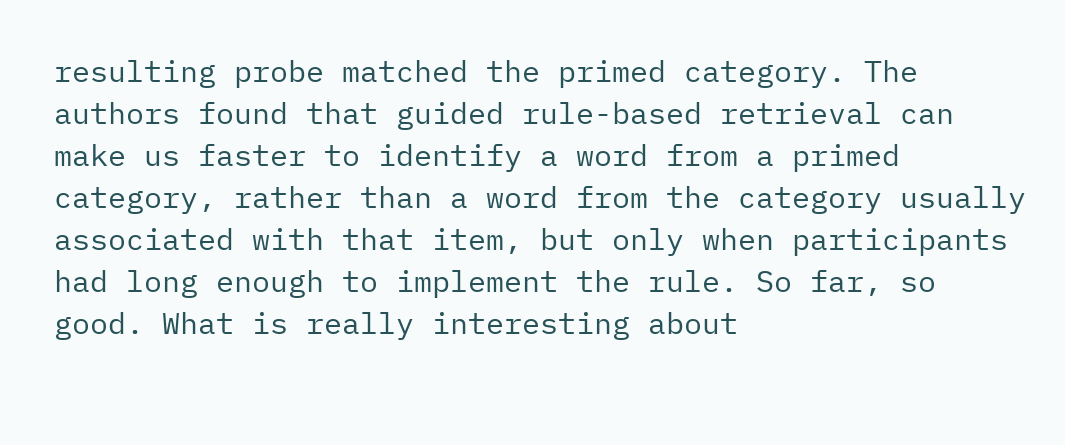resulting probe matched the primed category. The authors found that guided rule-based retrieval can make us faster to identify a word from a primed category, rather than a word from the category usually associated with that item, but only when participants had long enough to implement the rule. So far, so good. What is really interesting about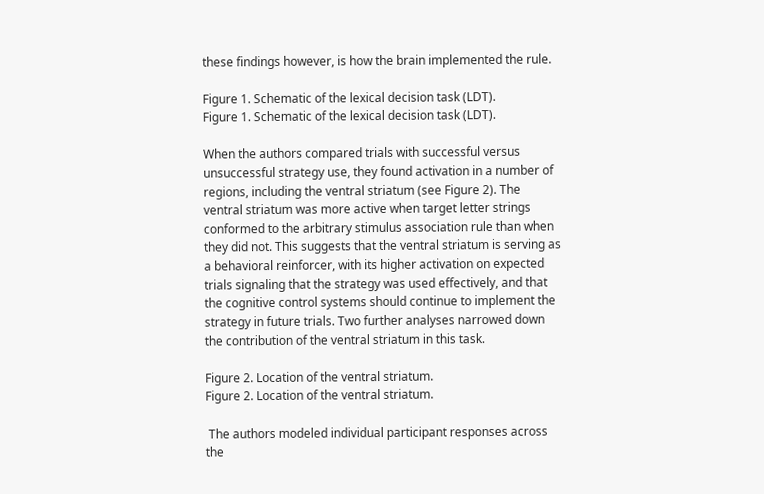these findings however, is how the brain implemented the rule.

Figure 1. Schematic of the lexical decision task (LDT).
Figure 1. Schematic of the lexical decision task (LDT).

When the authors compared trials with successful versus unsuccessful strategy use, they found activation in a number of regions, including the ventral striatum (see Figure 2). The ventral striatum was more active when target letter strings conformed to the arbitrary stimulus association rule than when they did not. This suggests that the ventral striatum is serving as a behavioral reinforcer, with its higher activation on expected trials signaling that the strategy was used effectively, and that the cognitive control systems should continue to implement the strategy in future trials. Two further analyses narrowed down the contribution of the ventral striatum in this task.

Figure 2. Location of the ventral striatum.
Figure 2. Location of the ventral striatum.

 The authors modeled individual participant responses across the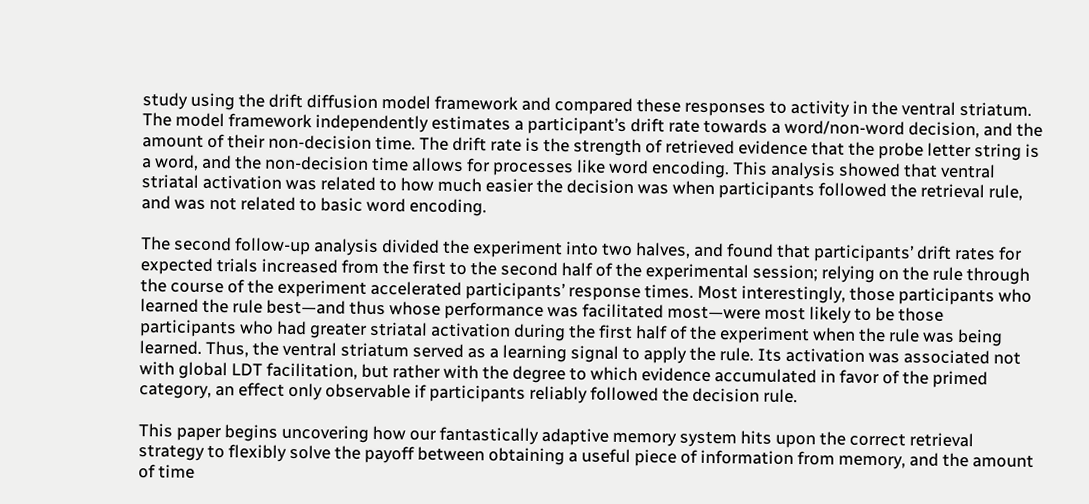study using the drift diffusion model framework and compared these responses to activity in the ventral striatum. The model framework independently estimates a participant’s drift rate towards a word/non-word decision, and the amount of their non-decision time. The drift rate is the strength of retrieved evidence that the probe letter string is a word, and the non-decision time allows for processes like word encoding. This analysis showed that ventral striatal activation was related to how much easier the decision was when participants followed the retrieval rule, and was not related to basic word encoding.

The second follow-up analysis divided the experiment into two halves, and found that participants’ drift rates for expected trials increased from the first to the second half of the experimental session; relying on the rule through the course of the experiment accelerated participants’ response times. Most interestingly, those participants who learned the rule best—and thus whose performance was facilitated most—were most likely to be those participants who had greater striatal activation during the first half of the experiment when the rule was being learned. Thus, the ventral striatum served as a learning signal to apply the rule. Its activation was associated not with global LDT facilitation, but rather with the degree to which evidence accumulated in favor of the primed category, an effect only observable if participants reliably followed the decision rule.

This paper begins uncovering how our fantastically adaptive memory system hits upon the correct retrieval strategy to flexibly solve the payoff between obtaining a useful piece of information from memory, and the amount of time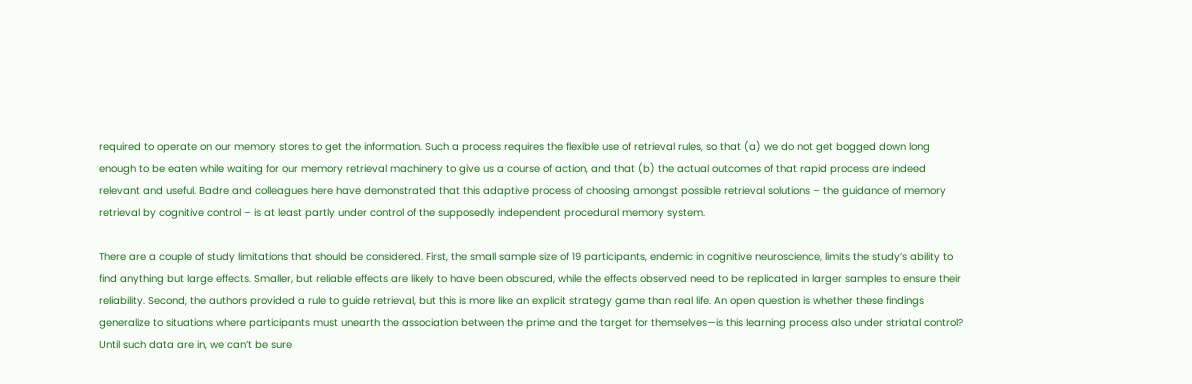required to operate on our memory stores to get the information. Such a process requires the flexible use of retrieval rules, so that (a) we do not get bogged down long enough to be eaten while waiting for our memory retrieval machinery to give us a course of action, and that (b) the actual outcomes of that rapid process are indeed relevant and useful. Badre and colleagues here have demonstrated that this adaptive process of choosing amongst possible retrieval solutions – the guidance of memory retrieval by cognitive control – is at least partly under control of the supposedly independent procedural memory system.

There are a couple of study limitations that should be considered. First, the small sample size of 19 participants, endemic in cognitive neuroscience, limits the study’s ability to find anything but large effects. Smaller, but reliable effects are likely to have been obscured, while the effects observed need to be replicated in larger samples to ensure their reliability. Second, the authors provided a rule to guide retrieval, but this is more like an explicit strategy game than real life. An open question is whether these findings generalize to situations where participants must unearth the association between the prime and the target for themselves—is this learning process also under striatal control? Until such data are in, we can’t be sure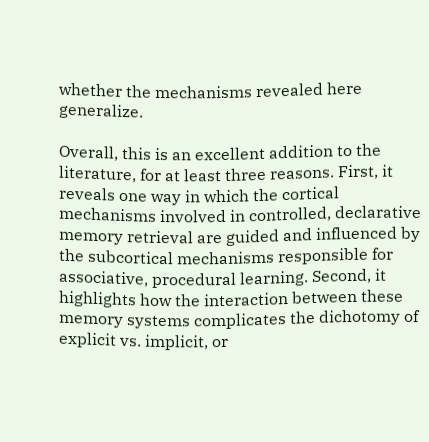whether the mechanisms revealed here generalize.

Overall, this is an excellent addition to the literature, for at least three reasons. First, it reveals one way in which the cortical mechanisms involved in controlled, declarative memory retrieval are guided and influenced by the subcortical mechanisms responsible for associative, procedural learning. Second, it highlights how the interaction between these memory systems complicates the dichotomy of explicit vs. implicit, or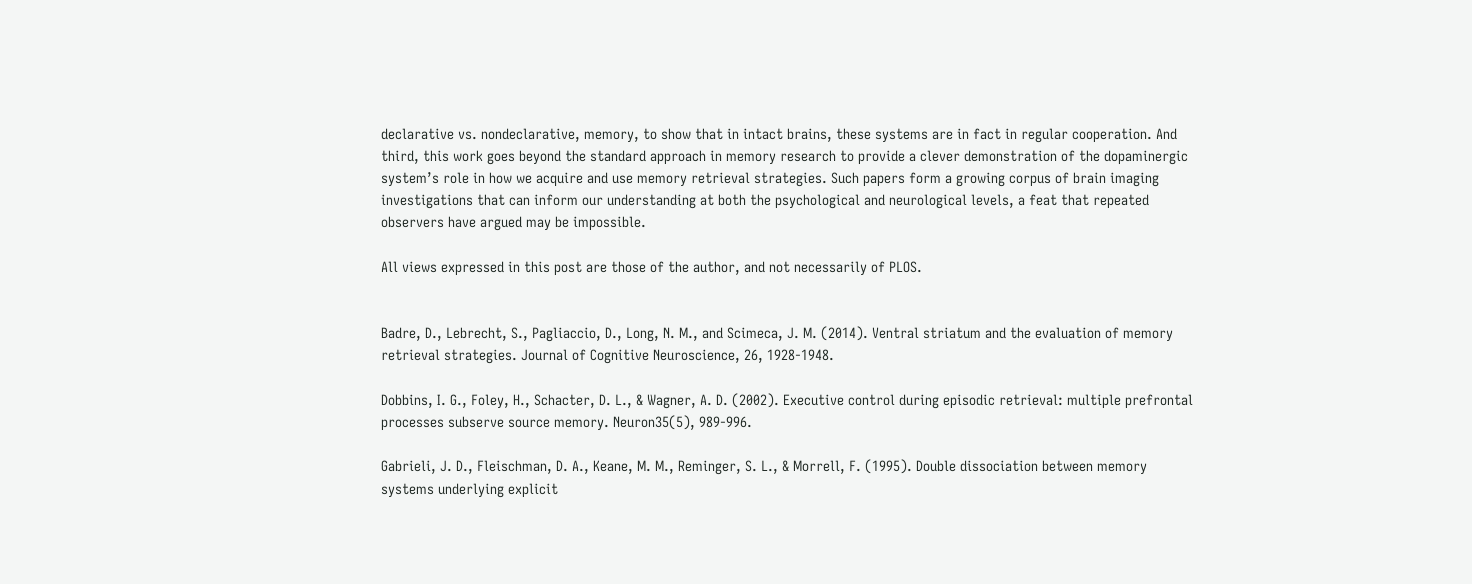declarative vs. nondeclarative, memory, to show that in intact brains, these systems are in fact in regular cooperation. And third, this work goes beyond the standard approach in memory research to provide a clever demonstration of the dopaminergic system’s role in how we acquire and use memory retrieval strategies. Such papers form a growing corpus of brain imaging investigations that can inform our understanding at both the psychological and neurological levels, a feat that repeated observers have argued may be impossible.

All views expressed in this post are those of the author, and not necessarily of PLOS.


Badre, D., Lebrecht, S., Pagliaccio, D., Long, N. M., and Scimeca, J. M. (2014). Ventral striatum and the evaluation of memory retrieval strategies. Journal of Cognitive Neuroscience, 26, 1928-1948.

Dobbins, I. G., Foley, H., Schacter, D. L., & Wagner, A. D. (2002). Executive control during episodic retrieval: multiple prefrontal processes subserve source memory. Neuron35(5), 989-996.

Gabrieli, J. D., Fleischman, D. A., Keane, M. M., Reminger, S. L., & Morrell, F. (1995). Double dissociation between memory systems underlying explicit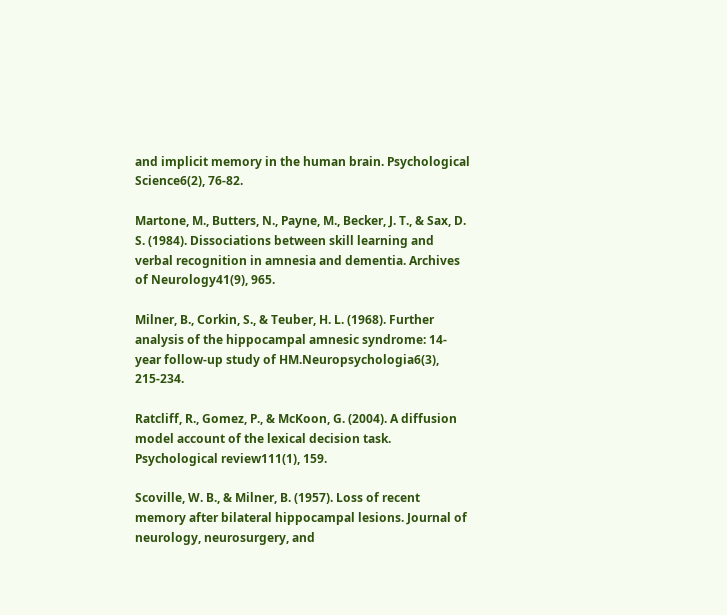and implicit memory in the human brain. Psychological Science6(2), 76-82.

Martone, M., Butters, N., Payne, M., Becker, J. T., & Sax, D. S. (1984). Dissociations between skill learning and verbal recognition in amnesia and dementia. Archives of Neurology41(9), 965.

Milner, B., Corkin, S., & Teuber, H. L. (1968). Further analysis of the hippocampal amnesic syndrome: 14-year follow-up study of HM.Neuropsychologia6(3), 215-234.

Ratcliff, R., Gomez, P., & McKoon, G. (2004). A diffusion model account of the lexical decision task. Psychological review111(1), 159.

Scoville, W. B., & Milner, B. (1957). Loss of recent memory after bilateral hippocampal lesions. Journal of neurology, neurosurgery, and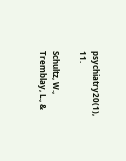psychiatry20(1), 11.

Schultz, W., Tremblay, L., &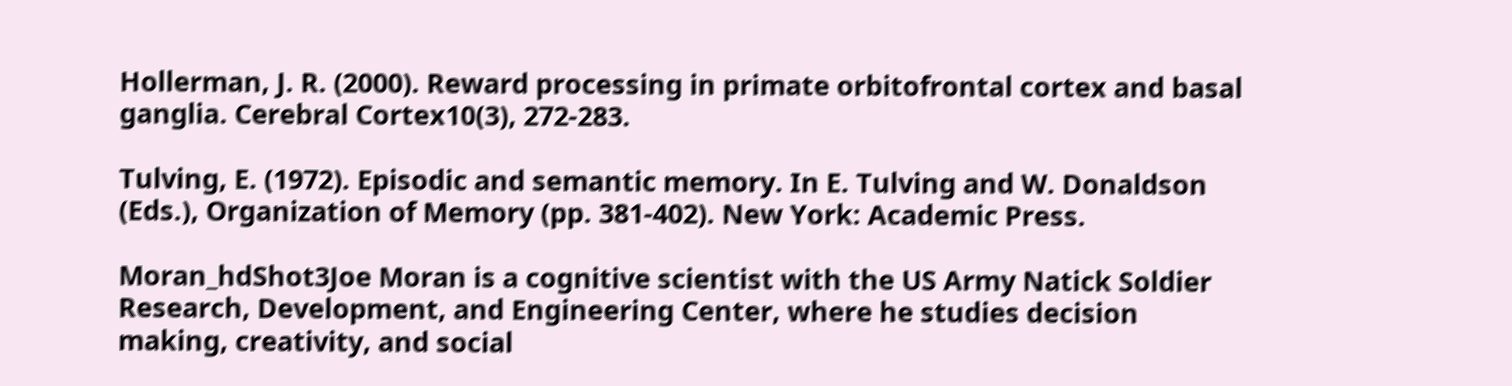Hollerman, J. R. (2000). Reward processing in primate orbitofrontal cortex and basal ganglia. Cerebral Cortex10(3), 272-283.

Tulving, E. (1972). Episodic and semantic memory. In E. Tulving and W. Donaldson (Eds.), Organization of Memory (pp. 381-402). New York: Academic Press.

Moran_hdShot3Joe Moran is a cognitive scientist with the US Army Natick Soldier Research, Development, and Engineering Center, where he studies decision making, creativity, and social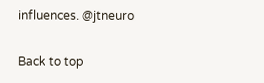influences. @jtneuro

Back to top